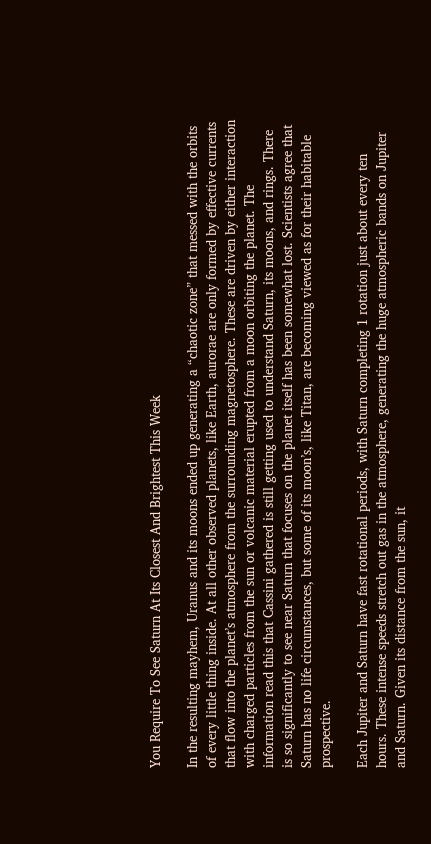You Require To See Saturn At Its Closest And Brightest This Week

In the resulting mayhem, Uranus and its moons ended up generating a “chaotic zone” that messed with the orbits of every little thing inside. At all other observed planets, like Earth, aurorae are only formed by effective currents that flow into the planet’s atmosphere from the surrounding magnetosphere. These are driven by either interaction with charged particles from the sun or volcanic material erupted from a moon orbiting the planet. The information read this that Cassini gathered is still getting used to understand Saturn, its moons, and rings. There is so significantly to see near Saturn that focuses on the planet itself has been somewhat lost. Scientists agree that Saturn has no life circumstances, but some of its moon’s, like Titan, are becoming viewed as for their habitable prospective.

Each Jupiter and Saturn have fast rotational periods, with Saturn completing 1 rotation just about every ten hours. These intense speeds stretch out gas in the atmosphere, generating the huge atmospheric bands on Jupiter and Saturn. Given its distance from the sun, it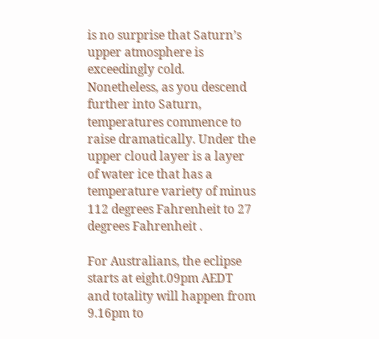is no surprise that Saturn’s upper atmosphere is exceedingly cold. Nonetheless, as you descend further into Saturn, temperatures commence to raise dramatically. Under the upper cloud layer is a layer of water ice that has a temperature variety of minus 112 degrees Fahrenheit to 27 degrees Fahrenheit .

For Australians, the eclipse starts at eight.09pm AEDT and totality will happen from 9.16pm to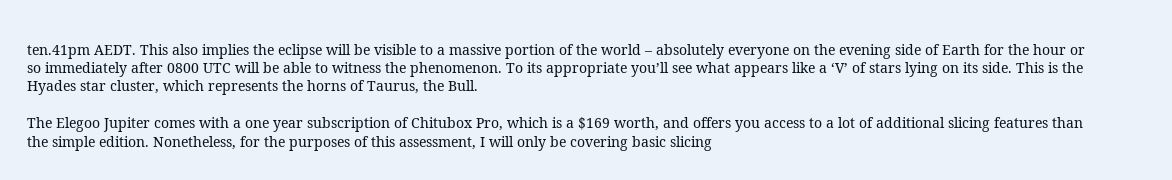ten.41pm AEDT. This also implies the eclipse will be visible to a massive portion of the world – absolutely everyone on the evening side of Earth for the hour or so immediately after 0800 UTC will be able to witness the phenomenon. To its appropriate you’ll see what appears like a ‘V’ of stars lying on its side. This is the Hyades star cluster, which represents the horns of Taurus, the Bull.

The Elegoo Jupiter comes with a one year subscription of Chitubox Pro, which is a $169 worth, and offers you access to a lot of additional slicing features than the simple edition. Nonetheless, for the purposes of this assessment, I will only be covering basic slicing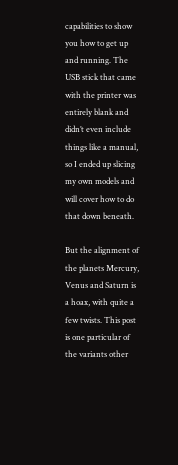capabilities to show you how to get up and running. The USB stick that came with the printer was entirely blank and didn’t even include things like a manual, so I ended up slicing my own models and will cover how to do that down beneath.

But the alignment of the planets Mercury, Venus and Saturn is a hoax, with quite a few twists. This post is one particular of the variants other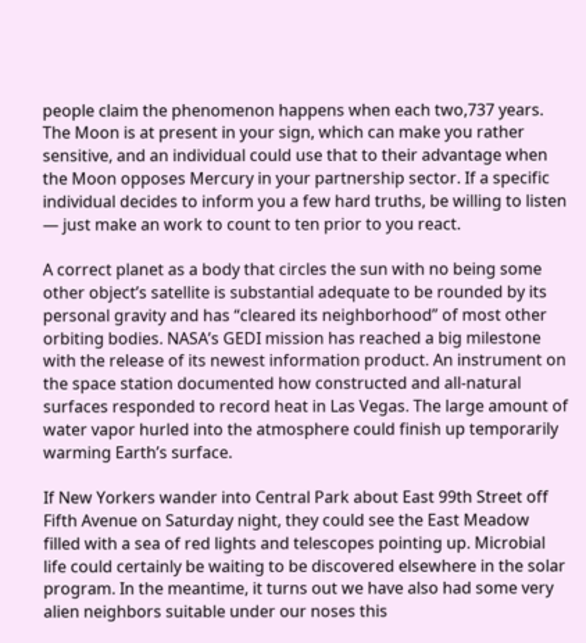people claim the phenomenon happens when each two,737 years. The Moon is at present in your sign, which can make you rather sensitive, and an individual could use that to their advantage when the Moon opposes Mercury in your partnership sector. If a specific individual decides to inform you a few hard truths, be willing to listen — just make an work to count to ten prior to you react.

A correct planet as a body that circles the sun with no being some other object’s satellite is substantial adequate to be rounded by its personal gravity and has “cleared its neighborhood” of most other orbiting bodies. NASA’s GEDI mission has reached a big milestone with the release of its newest information product. An instrument on the space station documented how constructed and all-natural surfaces responded to record heat in Las Vegas. The large amount of water vapor hurled into the atmosphere could finish up temporarily warming Earth’s surface.

If New Yorkers wander into Central Park about East 99th Street off Fifth Avenue on Saturday night, they could see the East Meadow filled with a sea of red lights and telescopes pointing up. Microbial life could certainly be waiting to be discovered elsewhere in the solar program. In the meantime, it turns out we have also had some very alien neighbors suitable under our noses this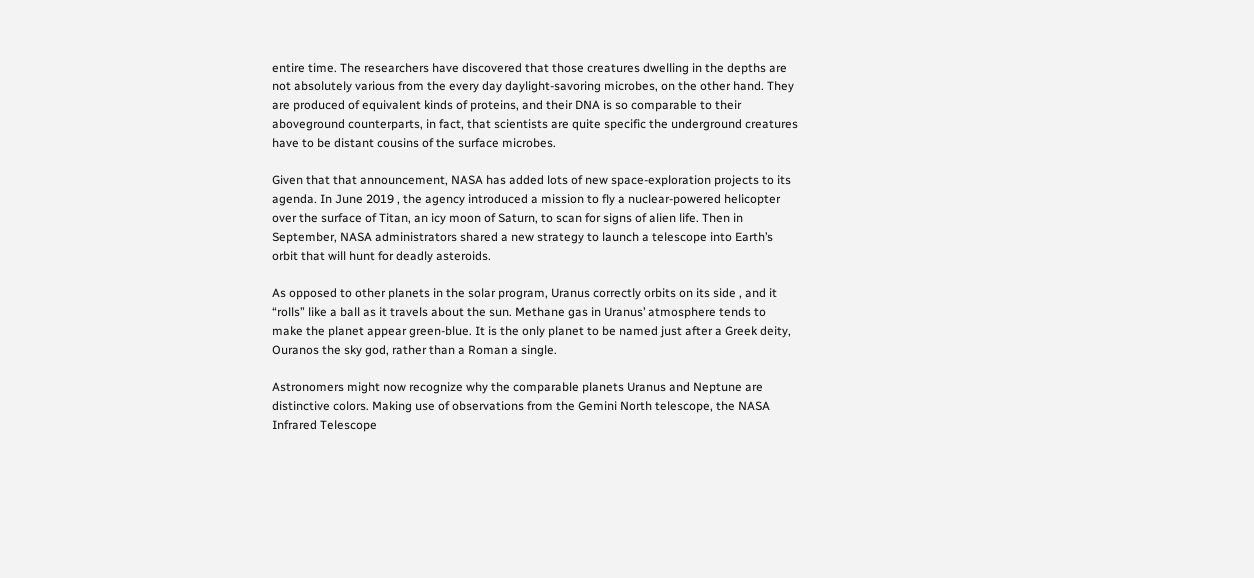entire time. The researchers have discovered that those creatures dwelling in the depths are not absolutely various from the every day daylight-savoring microbes, on the other hand. They are produced of equivalent kinds of proteins, and their DNA is so comparable to their aboveground counterparts, in fact, that scientists are quite specific the underground creatures have to be distant cousins of the surface microbes.

Given that that announcement, NASA has added lots of new space-exploration projects to its agenda. In June 2019 , the agency introduced a mission to fly a nuclear-powered helicopter over the surface of Titan, an icy moon of Saturn, to scan for signs of alien life. Then in September, NASA administrators shared a new strategy to launch a telescope into Earth’s orbit that will hunt for deadly asteroids.

As opposed to other planets in the solar program, Uranus correctly orbits on its side , and it “rolls” like a ball as it travels about the sun. Methane gas in Uranus’ atmosphere tends to make the planet appear green-blue. It is the only planet to be named just after a Greek deity, Ouranos the sky god, rather than a Roman a single.

Astronomers might now recognize why the comparable planets Uranus and Neptune are distinctive colors. Making use of observations from the Gemini North telescope, the NASA Infrared Telescope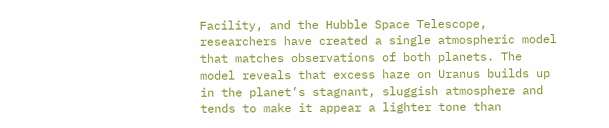Facility, and the Hubble Space Telescope, researchers have created a single atmospheric model that matches observations of both planets. The model reveals that excess haze on Uranus builds up in the planet’s stagnant, sluggish atmosphere and tends to make it appear a lighter tone than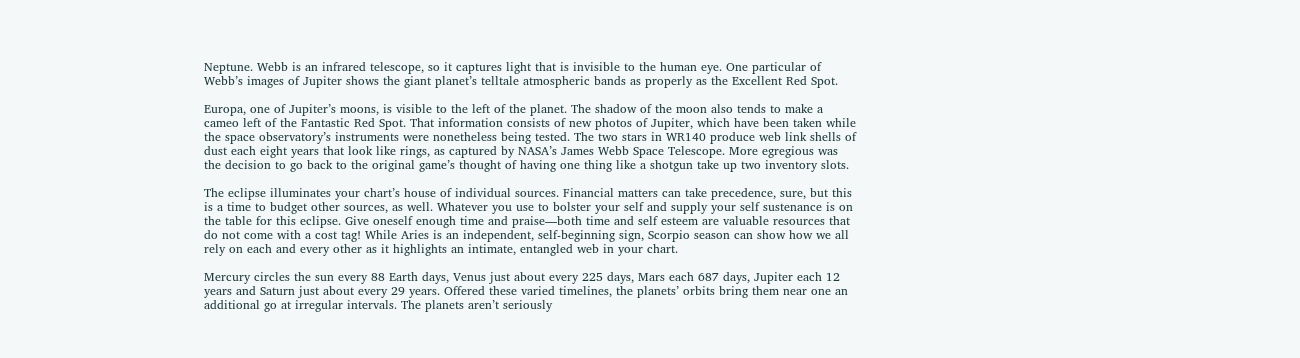Neptune. Webb is an infrared telescope, so it captures light that is invisible to the human eye. One particular of Webb’s images of Jupiter shows the giant planet’s telltale atmospheric bands as properly as the Excellent Red Spot.

Europa, one of Jupiter’s moons, is visible to the left of the planet. The shadow of the moon also tends to make a cameo left of the Fantastic Red Spot. That information consists of new photos of Jupiter, which have been taken while the space observatory’s instruments were nonetheless being tested. The two stars in WR140 produce web link shells of dust each eight years that look like rings, as captured by NASA’s James Webb Space Telescope. More egregious was the decision to go back to the original game’s thought of having one thing like a shotgun take up two inventory slots.

The eclipse illuminates your chart’s house of individual sources. Financial matters can take precedence, sure, but this is a time to budget other sources, as well. Whatever you use to bolster your self and supply your self sustenance is on the table for this eclipse. Give oneself enough time and praise—both time and self esteem are valuable resources that do not come with a cost tag! While Aries is an independent, self-beginning sign, Scorpio season can show how we all rely on each and every other as it highlights an intimate, entangled web in your chart.

Mercury circles the sun every 88 Earth days, Venus just about every 225 days, Mars each 687 days, Jupiter each 12 years and Saturn just about every 29 years. Offered these varied timelines, the planets’ orbits bring them near one an additional go at irregular intervals. The planets aren’t seriously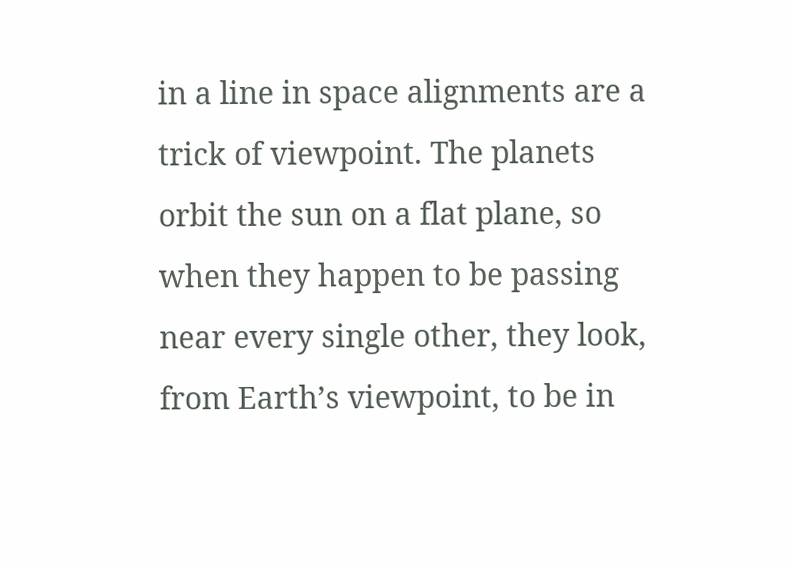in a line in space alignments are a trick of viewpoint. The planets orbit the sun on a flat plane, so when they happen to be passing near every single other, they look, from Earth’s viewpoint, to be in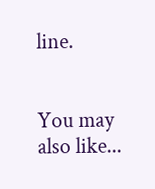line.


You may also like...